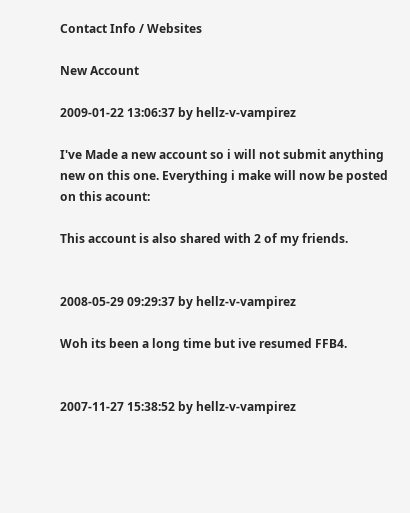Contact Info / Websites

New Account

2009-01-22 13:06:37 by hellz-v-vampirez

I've Made a new account so i will not submit anything new on this one. Everything i make will now be posted on this acount:

This account is also shared with 2 of my friends.


2008-05-29 09:29:37 by hellz-v-vampirez

Woh its been a long time but ive resumed FFB4.


2007-11-27 15:38:52 by hellz-v-vampirez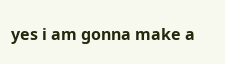yes i am gonna make a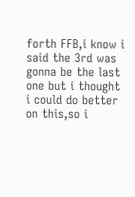forth FFB,i know i said the 3rd was gonna be the last one but i thought i could do better on this,so i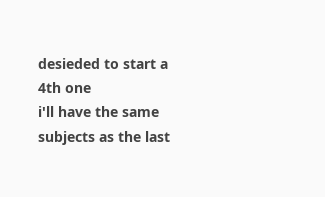desieded to start a 4th one
i'll have the same subjects as the last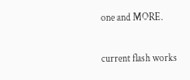one and MORE.

current flash works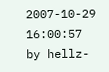2007-10-29 16:00:57 by hellz-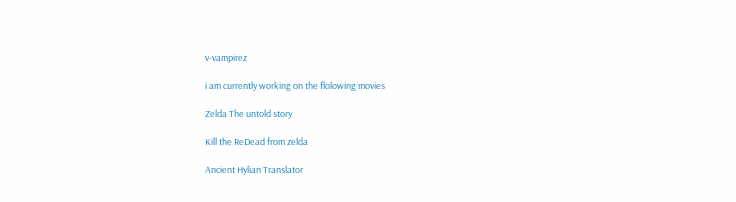v-vampirez

i am currently working on the flolowing movies

Zelda The untold story

Kill the ReDead from zelda

Ancient Hylian Translator